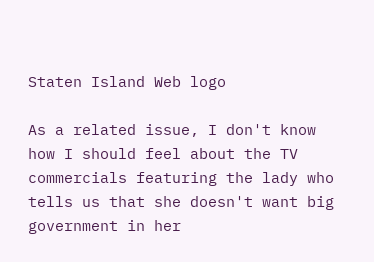Staten Island Web logo

As a related issue, I don't know how I should feel about the TV commercials featuring the lady who tells us that she doesn't want big government in her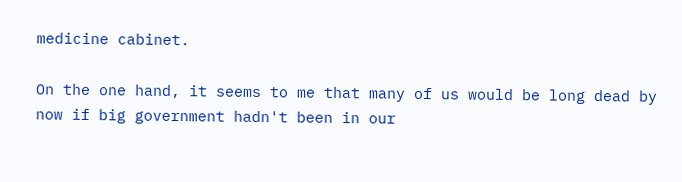medicine cabinet.

On the one hand, it seems to me that many of us would be long dead by now if big government hadn't been in our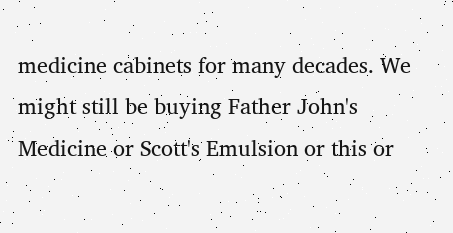medicine cabinets for many decades. We might still be buying Father John's Medicine or Scott's Emulsion or this or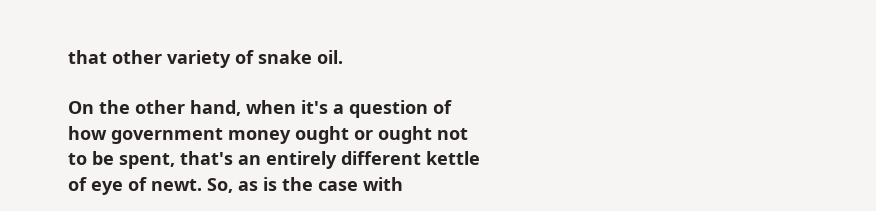that other variety of snake oil.

On the other hand, when it's a question of how government money ought or ought not to be spent, that's an entirely different kettle of eye of newt. So, as is the case with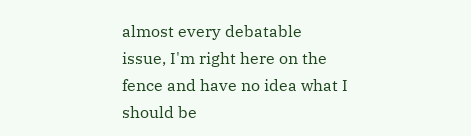almost every debatable issue, I'm right here on the fence and have no idea what I should be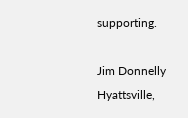supporting.

Jim Donnelly
Hyattsville,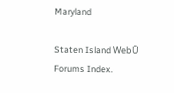Maryland

Staten Island WebŪ Forums Index.